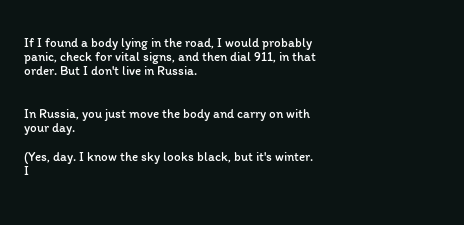If I found a body lying in the road, I would probably panic, check for vital signs, and then dial 911, in that order. But I don't live in Russia.


In Russia, you just move the body and carry on with your day.

(Yes, day. I know the sky looks black, but it's winter. I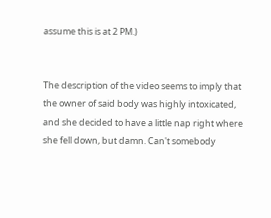assume this is at 2 PM.)


The description of the video seems to imply that the owner of said body was highly intoxicated, and she decided to have a little nap right where she fell down, but damn. Can't somebody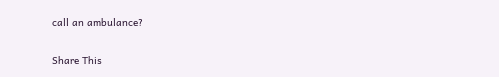call an ambulance?

Share This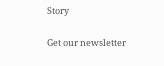Story

Get our newsletter